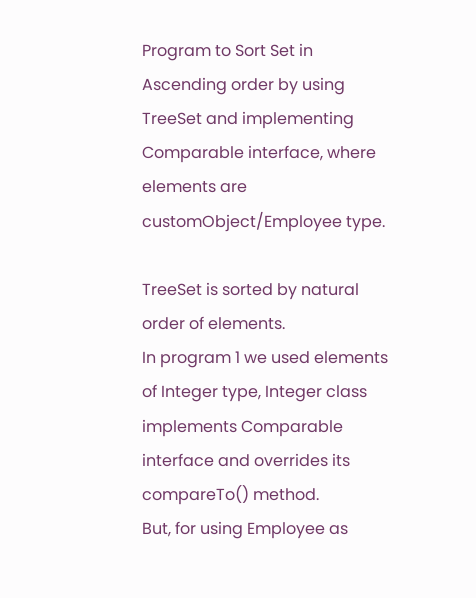Program to Sort Set in Ascending order by using TreeSet and implementing Comparable interface, where elements are customObject/Employee type.

TreeSet is sorted by natural order of elements.
In program 1 we used elements of Integer type, Integer class implements Comparable interface and overrides its compareTo() method.
But, for using Employee as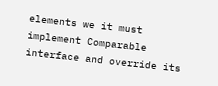elements we it must implement Comparable interface and override its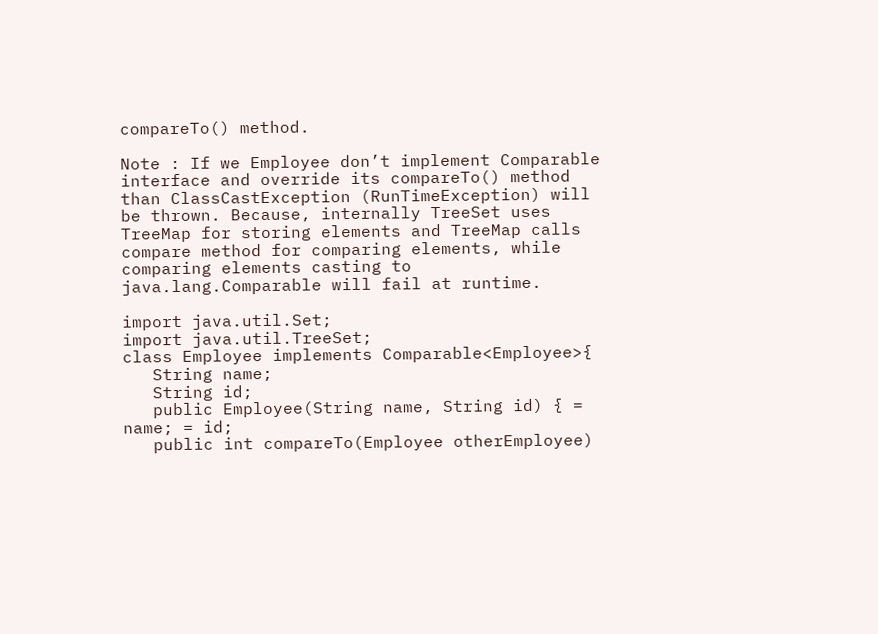compareTo() method.

Note : If we Employee don’t implement Comparable interface and override its compareTo() method than ClassCastException (RunTimeException) will be thrown. Because, internally TreeSet uses TreeMap for storing elements and TreeMap calls compare method for comparing elements, while comparing elements casting to java.lang.Comparable will fail at runtime.

import java.util.Set;
import java.util.TreeSet;
class Employee implements Comparable<Employee>{
   String name;
   String id;
   public Employee(String name, String id) { = name; = id;
   public int compareTo(Employee otherEmployee)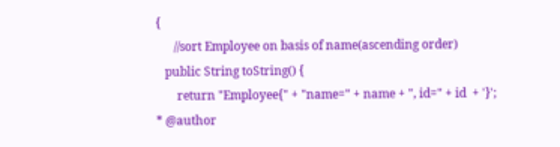{
      //sort Employee on basis of name(ascending order)
   public String toString() {
       return "Employee{" + "name=" + name + ", id=" + id  + '}';
* @author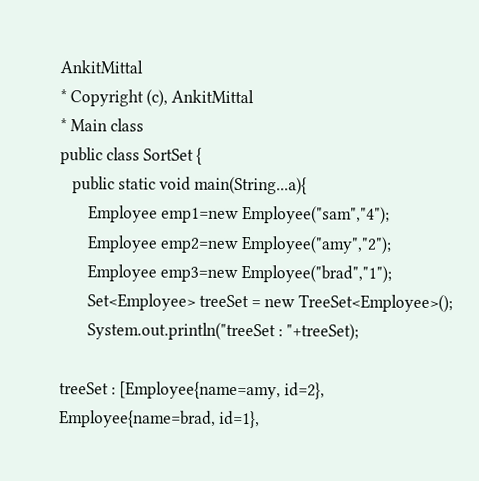AnkitMittal
* Copyright (c), AnkitMittal
* Main class
public class SortSet {
   public static void main(String...a){
       Employee emp1=new Employee("sam","4");
       Employee emp2=new Employee("amy","2");
       Employee emp3=new Employee("brad","1");
       Set<Employee> treeSet = new TreeSet<Employee>();
       System.out.println("treeSet : "+treeSet);

treeSet : [Employee{name=amy, id=2}, Employee{name=brad, id=1},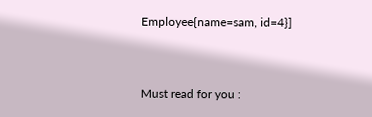Employee{name=sam, id=4}]


Must read for you :